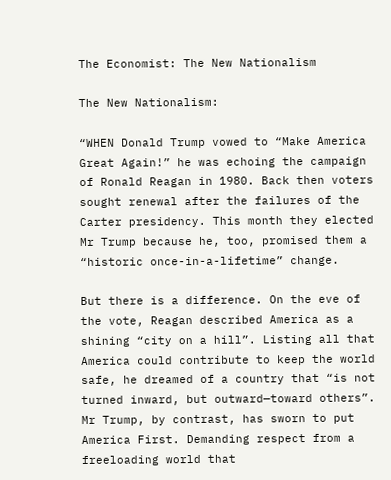The Economist: The New Nationalism

The New Nationalism:

“WHEN Donald Trump vowed to “Make America Great Again!” he was echoing the campaign of Ronald Reagan in 1980. Back then voters sought renewal after the failures of the Carter presidency. This month they elected Mr Trump because he, too, promised them a “historic once-in-a-lifetime” change.

But there is a difference. On the eve of the vote, Reagan described America as a shining “city on a hill”. Listing all that America could contribute to keep the world safe, he dreamed of a country that “is not turned inward, but outward—toward others”. Mr Trump, by contrast, has sworn to put America First. Demanding respect from a freeloading world that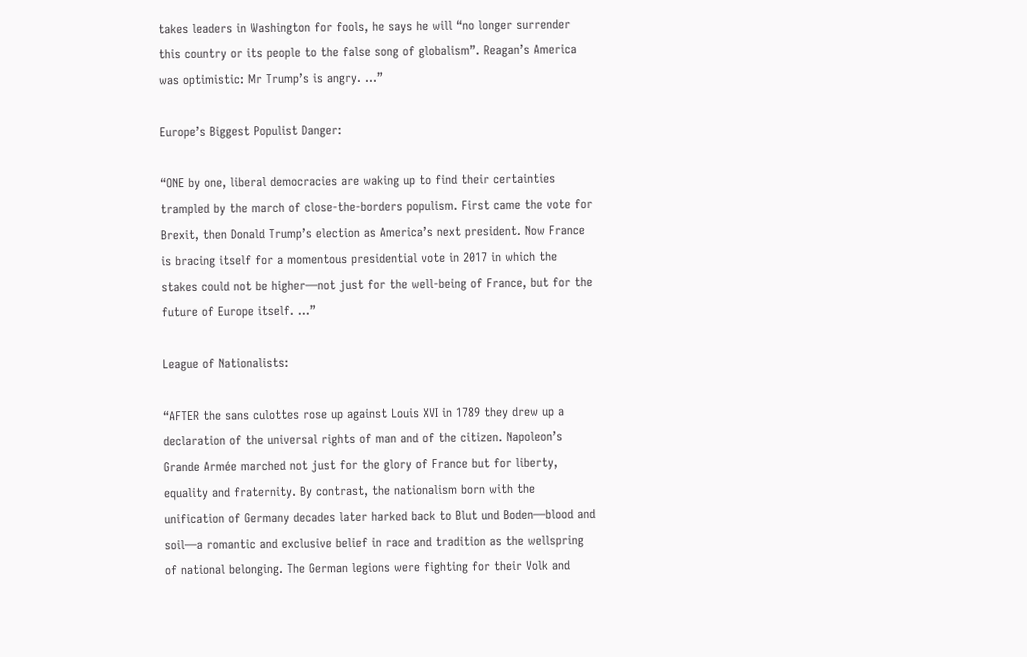takes leaders in Washington for fools, he says he will “no longer surrender this country or its people to the false song of globalism”. Reagan’s America was optimistic: Mr Trump’s is angry. …”

Europe’s Biggest Populist Danger:

“ONE by one, liberal democracies are waking up to find their certainties trampled by the march of close-the-borders populism. First came the vote for Brexit, then Donald Trump’s election as America’s next president. Now France is bracing itself for a momentous presidential vote in 2017 in which the stakes could not be higher—not just for the well-being of France, but for the future of Europe itself. …”

League of Nationalists:

“AFTER the sans culottes rose up against Louis XVI in 1789 they drew up a declaration of the universal rights of man and of the citizen. Napoleon’s Grande Armée marched not just for the glory of France but for liberty, equality and fraternity. By contrast, the nationalism born with the unification of Germany decades later harked back to Blut und Boden—blood and soil—a romantic and exclusive belief in race and tradition as the wellspring of national belonging. The German legions were fighting for their Volk and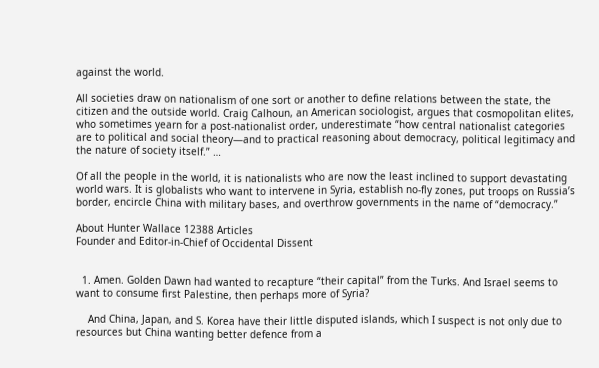against the world.

All societies draw on nationalism of one sort or another to define relations between the state, the citizen and the outside world. Craig Calhoun, an American sociologist, argues that cosmopolitan elites, who sometimes yearn for a post-nationalist order, underestimate “how central nationalist categories are to political and social theory—and to practical reasoning about democracy, political legitimacy and the nature of society itself.” …

Of all the people in the world, it is nationalists who are now the least inclined to support devastating world wars. It is globalists who want to intervene in Syria, establish no-fly zones, put troops on Russia’s border, encircle China with military bases, and overthrow governments in the name of “democracy.”

About Hunter Wallace 12388 Articles
Founder and Editor-in-Chief of Occidental Dissent


  1. Amen. Golden Dawn had wanted to recapture “their capital” from the Turks. And Israel seems to want to consume first Palestine, then perhaps more of Syria?

    And China, Japan, and S. Korea have their little disputed islands, which I suspect is not only due to resources but China wanting better defence from a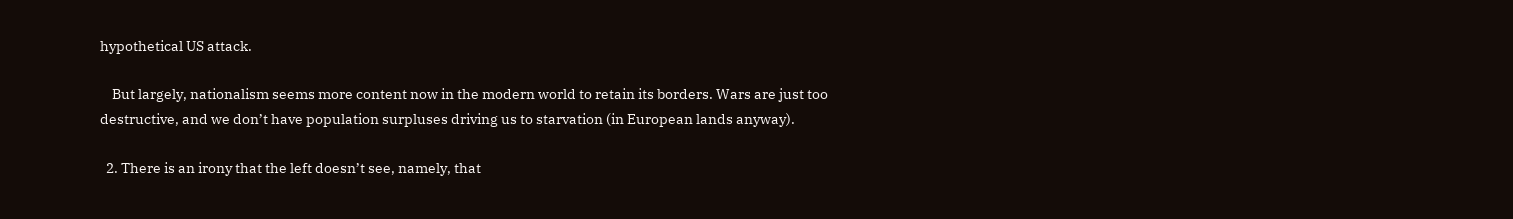hypothetical US attack.

    But largely, nationalism seems more content now in the modern world to retain its borders. Wars are just too destructive, and we don’t have population surpluses driving us to starvation (in European lands anyway).

  2. There is an irony that the left doesn’t see, namely, that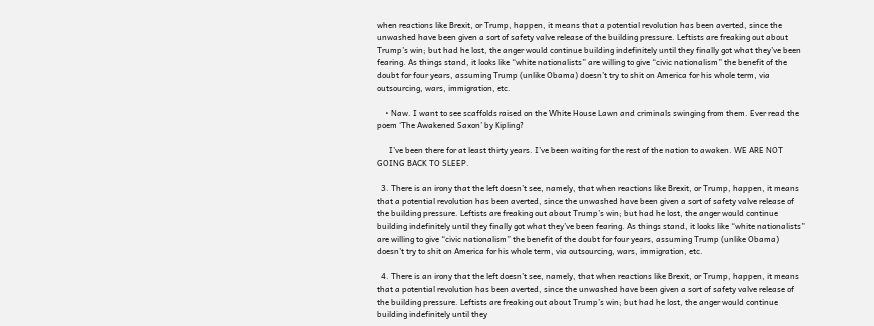when reactions like Brexit, or Trump, happen, it means that a potential revolution has been averted, since the unwashed have been given a sort of safety valve release of the building pressure. Leftists are freaking out about Trump’s win; but had he lost, the anger would continue building indefinitely until they finally got what they’ve been fearing. As things stand, it looks like “white nationalists” are willing to give “civic nationalism” the benefit of the doubt for four years, assuming Trump (unlike Obama) doesn’t try to shit on America for his whole term, via outsourcing, wars, immigration, etc.

    • Naw. I want to see scaffolds raised on the White House Lawn and criminals swinging from them. Ever read the poem ‘The Awakened Saxon’ by Kipling?

      I’ve been there for at least thirty years. I’ve been waiting for the rest of the nation to awaken. WE ARE NOT GOING BACK TO SLEEP.

  3. There is an irony that the left doesn’t see, namely, that when reactions like Brexit, or Trump, happen, it means that a potential revolution has been averted, since the unwashed have been given a sort of safety valve release of the building pressure. Leftists are freaking out about Trump’s win; but had he lost, the anger would continue building indefinitely until they finally got what they’ve been fearing. As things stand, it looks like “white nationalists” are willing to give “civic nationalism” the benefit of the doubt for four years, assuming Trump (unlike Obama) doesn’t try to shit on America for his whole term, via outsourcing, wars, immigration, etc.

  4. There is an irony that the left doesn’t see, namely, that when reactions like Brexit, or Trump, happen, it means that a potential revolution has been averted, since the unwashed have been given a sort of safety valve release of the building pressure. Leftists are freaking out about Trump’s win; but had he lost, the anger would continue building indefinitely until they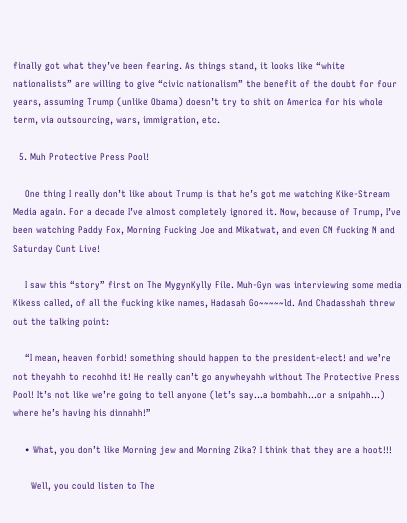finally got what they’ve been fearing. As things stand, it looks like “white nationalists” are willing to give “civic nationalism” the benefit of the doubt for four years, assuming Trump (unlike Obama) doesn’t try to shit on America for his whole term, via outsourcing, wars, immigration, etc.

  5. Muh Protective Press Pool!

    One thing I really don’t like about Trump is that he’s got me watching Kike-Stream Media again. For a decade I’ve almost completely ignored it. Now, because of Trump, I’ve been watching Paddy Fox, Morning Fucking Joe and Mikatwat, and even CN fucking N and Saturday Cunt Live!

    I saw this “story” first on The MygynKylly File. Muh-Gyn was interviewing some media Kikess called, of all the fucking kike names, Hadasah Go~~~~~ld. And Chadasshah threw out the talking point:

    “I mean, heaven forbid! something should happen to the president-elect! and we’re not theyahh to recohhd it! He really can’t go anywheyahh without The Protective Press Pool! It’s not like we’re going to tell anyone (let’s say…a bombahh…or a snipahh…) where he’s having his dinnahh!”

    • What, you don’t like Morning jew and Morning Zika? I think that they are a hoot!!!

      Well, you could listen to The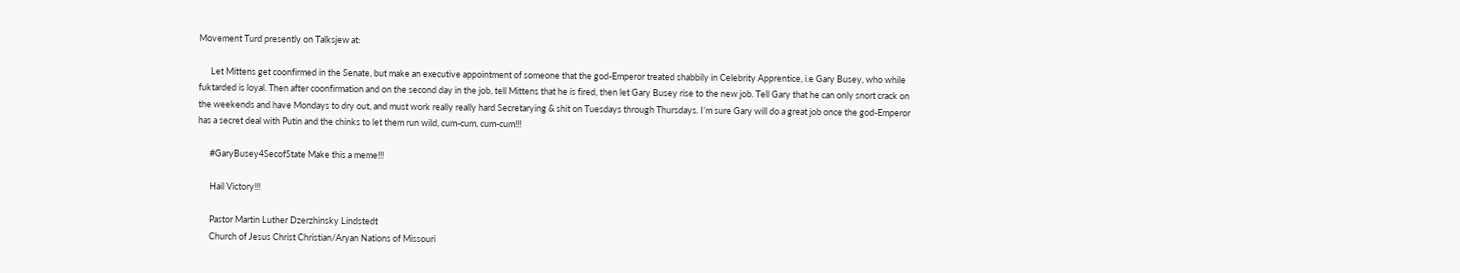Movement Turd presently on Talksjew at:

      Let Mittens get coonfirmed in the Senate, but make an executive appointment of someone that the god-Emperor treated shabbily in Celebrity Apprentice, i.e Gary Busey, who while fuktarded is loyal. Then after coonfirmation and on the second day in the job, tell Mittens that he is fired, then let Gary Busey rise to the new job. Tell Gary that he can only snort crack on the weekends and have Mondays to dry out, and must work really really hard Secretarying & shit on Tuesdays through Thursdays. I’m sure Gary will do a great job once the god-Emperor has a secret deal with Putin and the chinks to let them run wild, cum-cum, cum-cum!!!

      #GaryBusey4SecofState Make this a meme!!!

      Hail Victory!!!

      Pastor Martin Luther Dzerzhinsky Lindstedt
      Church of Jesus Christ Christian/Aryan Nations of Missouri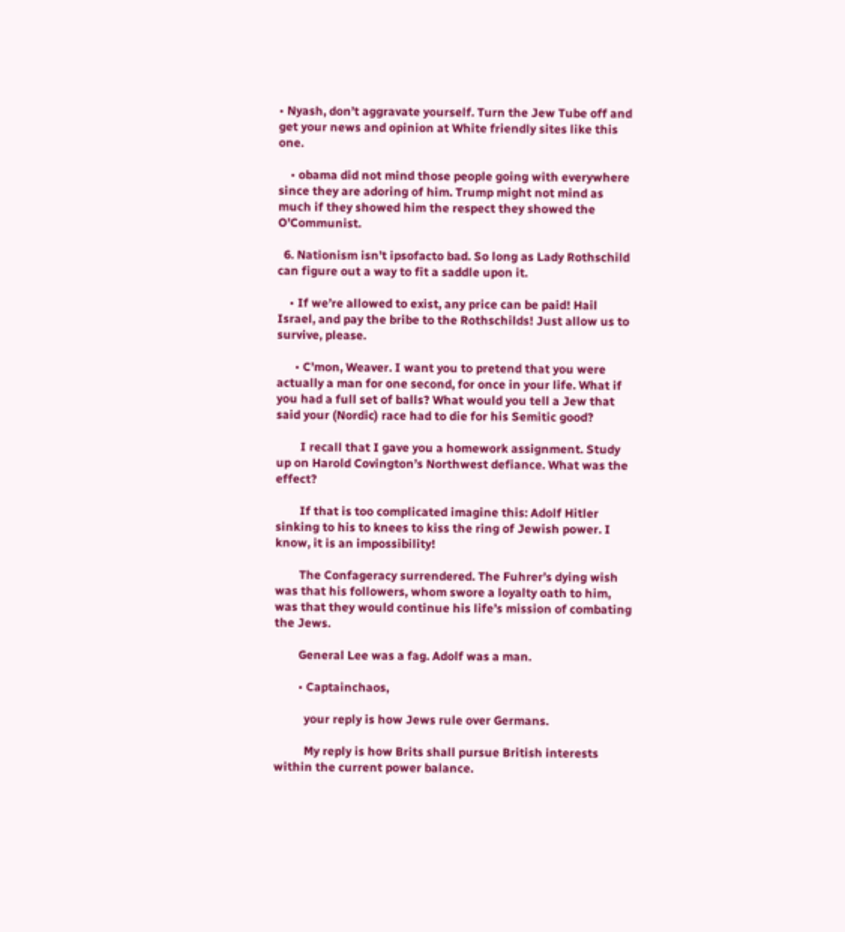• Nyash, don’t aggravate yourself. Turn the Jew Tube off and get your news and opinion at White friendly sites like this one.

    • obama did not mind those people going with everywhere since they are adoring of him. Trump might not mind as much if they showed him the respect they showed the O’Communist.

  6. Nationism isn’t ipsofacto bad. So long as Lady Rothschild can figure out a way to fit a saddle upon it.

    • If we’re allowed to exist, any price can be paid! Hail Israel, and pay the bribe to the Rothschilds! Just allow us to survive, please.

      • C’mon, Weaver. I want you to pretend that you were actually a man for one second, for once in your life. What if you had a full set of balls? What would you tell a Jew that said your (Nordic) race had to die for his Semitic good?

        I recall that I gave you a homework assignment. Study up on Harold Covington’s Northwest defiance. What was the effect?

        If that is too complicated imagine this: Adolf Hitler sinking to his to knees to kiss the ring of Jewish power. I know, it is an impossibility!

        The Confageracy surrendered. The Fuhrer’s dying wish was that his followers, whom swore a loyalty oath to him, was that they would continue his life’s mission of combating the Jews.

        General Lee was a fag. Adolf was a man.

        • Captainchaos,

          your reply is how Jews rule over Germans.

          My reply is how Brits shall pursue British interests within the current power balance.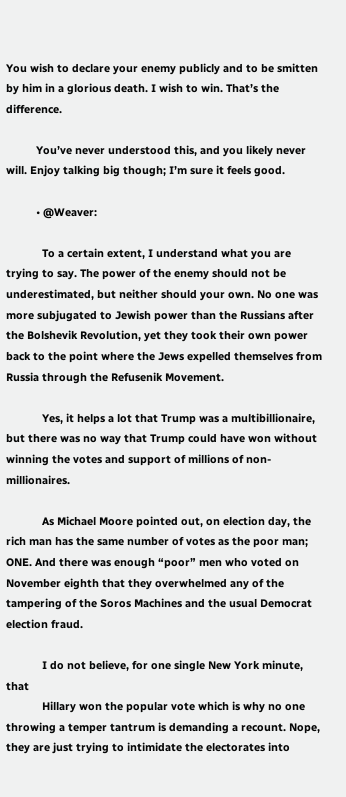You wish to declare your enemy publicly and to be smitten by him in a glorious death. I wish to win. That’s the difference.

          You’ve never understood this, and you likely never will. Enjoy talking big though; I’m sure it feels good.

          • @Weaver:

            To a certain extent, I understand what you are trying to say. The power of the enemy should not be underestimated, but neither should your own. No one was more subjugated to Jewish power than the Russians after the Bolshevik Revolution, yet they took their own power back to the point where the Jews expelled themselves from Russia through the Refusenik Movement.

            Yes, it helps a lot that Trump was a multibillionaire, but there was no way that Trump could have won without winning the votes and support of millions of non-millionaires.

            As Michael Moore pointed out, on election day, the rich man has the same number of votes as the poor man; ONE. And there was enough “poor” men who voted on November eighth that they overwhelmed any of the tampering of the Soros Machines and the usual Democrat election fraud.

            I do not believe, for one single New York minute, that
            Hillary won the popular vote which is why no one throwing a temper tantrum is demanding a recount. Nope, they are just trying to intimidate the electorates into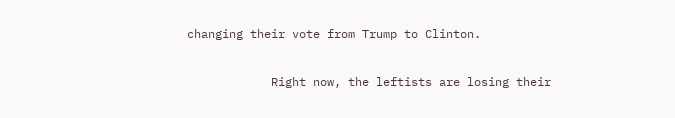changing their vote from Trump to Clinton.

            Right now, the leftists are losing their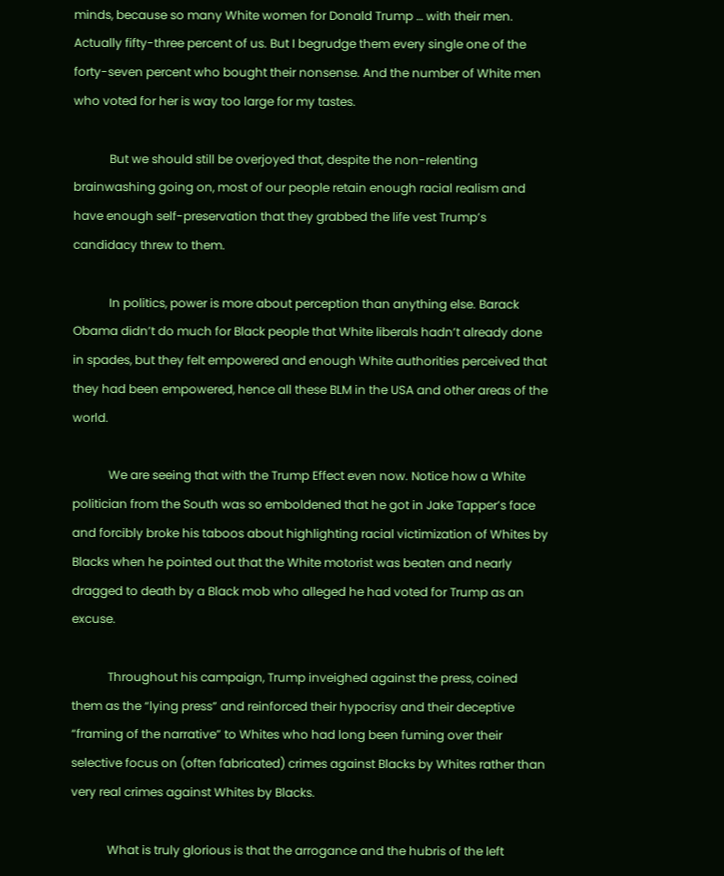minds, because so many White women for Donald Trump … with their men. Actually fifty-three percent of us. But I begrudge them every single one of the forty-seven percent who bought their nonsense. And the number of White men who voted for her is way too large for my tastes.

            But we should still be overjoyed that, despite the non-relenting brainwashing going on, most of our people retain enough racial realism and have enough self-preservation that they grabbed the life vest Trump’s candidacy threw to them.

            In politics, power is more about perception than anything else. Barack Obama didn’t do much for Black people that White liberals hadn’t already done in spades, but they felt empowered and enough White authorities perceived that they had been empowered, hence all these BLM in the USA and other areas of the world.

            We are seeing that with the Trump Effect even now. Notice how a White politician from the South was so emboldened that he got in Jake Tapper’s face and forcibly broke his taboos about highlighting racial victimization of Whites by Blacks when he pointed out that the White motorist was beaten and nearly dragged to death by a Black mob who alleged he had voted for Trump as an excuse.

            Throughout his campaign, Trump inveighed against the press, coined them as the “lying press” and reinforced their hypocrisy and their deceptive “framing of the narrative” to Whites who had long been fuming over their selective focus on (often fabricated) crimes against Blacks by Whites rather than very real crimes against Whites by Blacks.

            What is truly glorious is that the arrogance and the hubris of the left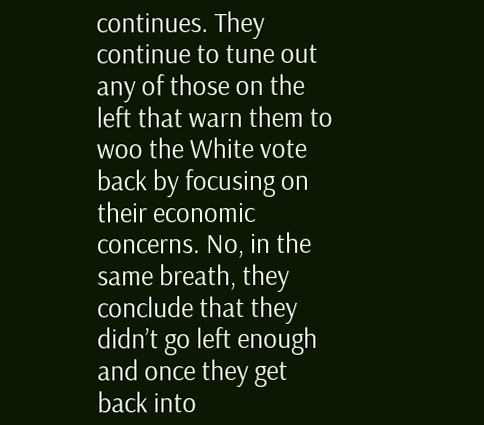continues. They continue to tune out any of those on the left that warn them to woo the White vote back by focusing on their economic concerns. No, in the same breath, they conclude that they didn’t go left enough and once they get back into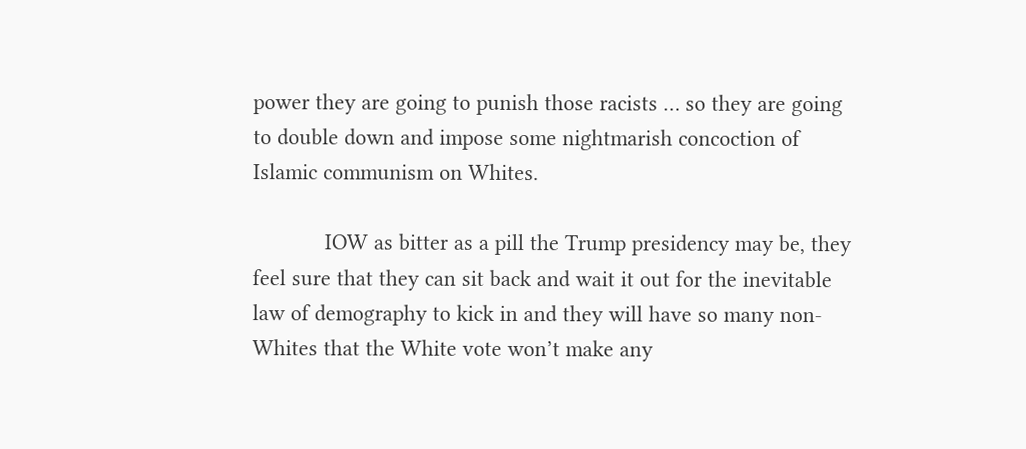power they are going to punish those racists … so they are going to double down and impose some nightmarish concoction of Islamic communism on Whites.

            IOW as bitter as a pill the Trump presidency may be, they feel sure that they can sit back and wait it out for the inevitable law of demography to kick in and they will have so many non-Whites that the White vote won’t make any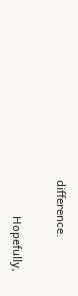difference.

            Hopefully,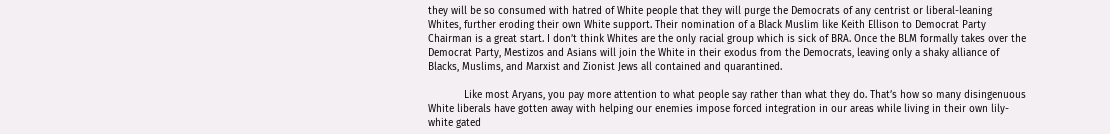they will be so consumed with hatred of White people that they will purge the Democrats of any centrist or liberal-leaning Whites, further eroding their own White support. Their nomination of a Black Muslim like Keith Ellison to Democrat Party Chairman is a great start. I don’t think Whites are the only racial group which is sick of BRA. Once the BLM formally takes over the Democrat Party, Mestizos and Asians will join the White in their exodus from the Democrats, leaving only a shaky alliance of Blacks, Muslims, and Marxist and Zionist Jews all contained and quarantined.

            Like most Aryans, you pay more attention to what people say rather than what they do. That’s how so many disingenuous White liberals have gotten away with helping our enemies impose forced integration in our areas while living in their own lily-white gated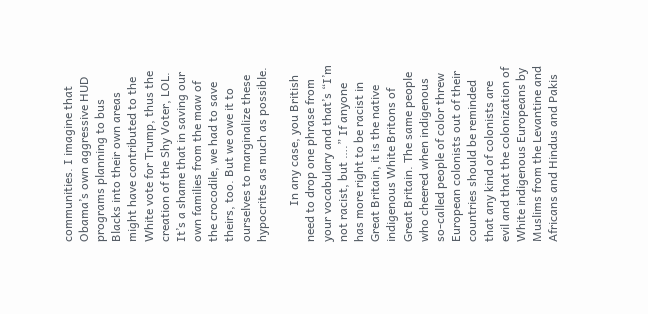communities. I imagine that Obama’s own aggressive HUD programs planning to bus Blacks into their own areas might have contributed to the White vote for Trump, thus the creation of the Shy Voter, LOL. It’s a shame that in saving our own families from the maw of the crocodile, we had to save theirs, too. But we owe it to ourselves to marginalize these hypocrites as much as possible.

            In any case, you British need to drop one phrase from your vocabulary and that’s “I’m not racist, but ….” If anyone has more right to be racist in Great Britain, it is the native indigenous White Britons of Great Britain. The same people who cheered when indigenous so-called people of color threw European colonists out of their countries should be reminded that any kind of colonists are evil and that the colonization of White indigenous Europeans by Muslims from the Levantine and Africans and Hindus and Pakis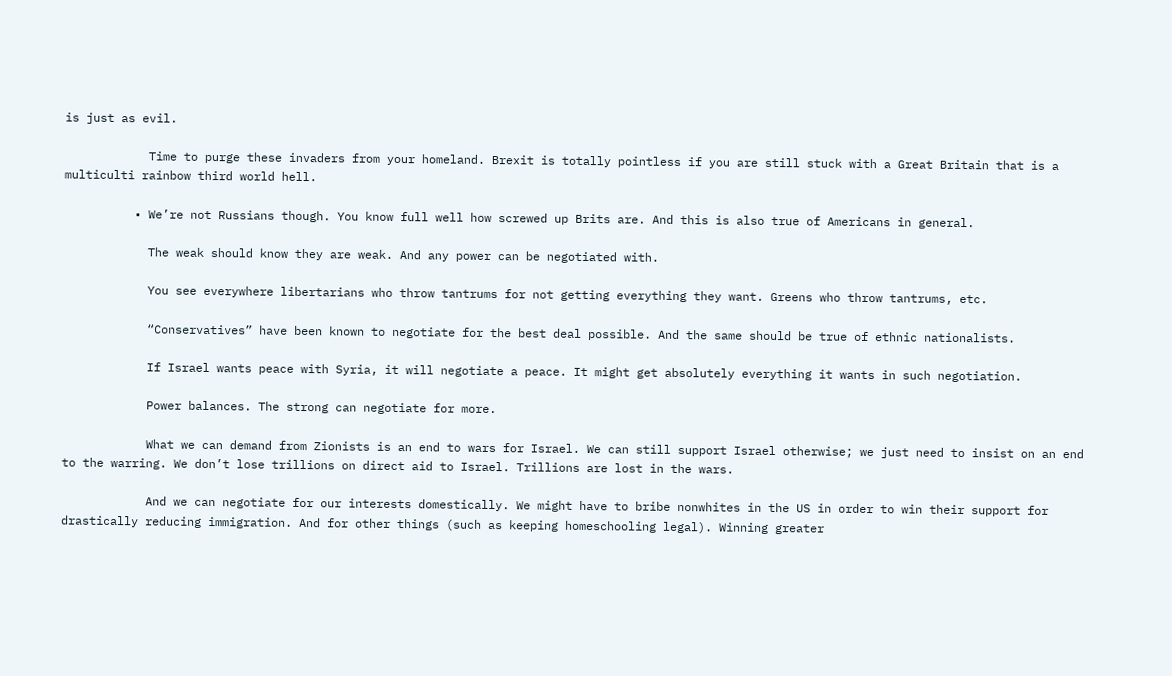is just as evil.

            Time to purge these invaders from your homeland. Brexit is totally pointless if you are still stuck with a Great Britain that is a multiculti rainbow third world hell.

          • We’re not Russians though. You know full well how screwed up Brits are. And this is also true of Americans in general.

            The weak should know they are weak. And any power can be negotiated with.

            You see everywhere libertarians who throw tantrums for not getting everything they want. Greens who throw tantrums, etc.

            “Conservatives” have been known to negotiate for the best deal possible. And the same should be true of ethnic nationalists.

            If Israel wants peace with Syria, it will negotiate a peace. It might get absolutely everything it wants in such negotiation.

            Power balances. The strong can negotiate for more.

            What we can demand from Zionists is an end to wars for Israel. We can still support Israel otherwise; we just need to insist on an end to the warring. We don’t lose trillions on direct aid to Israel. Trillions are lost in the wars.

            And we can negotiate for our interests domestically. We might have to bribe nonwhites in the US in order to win their support for drastically reducing immigration. And for other things (such as keeping homeschooling legal). Winning greater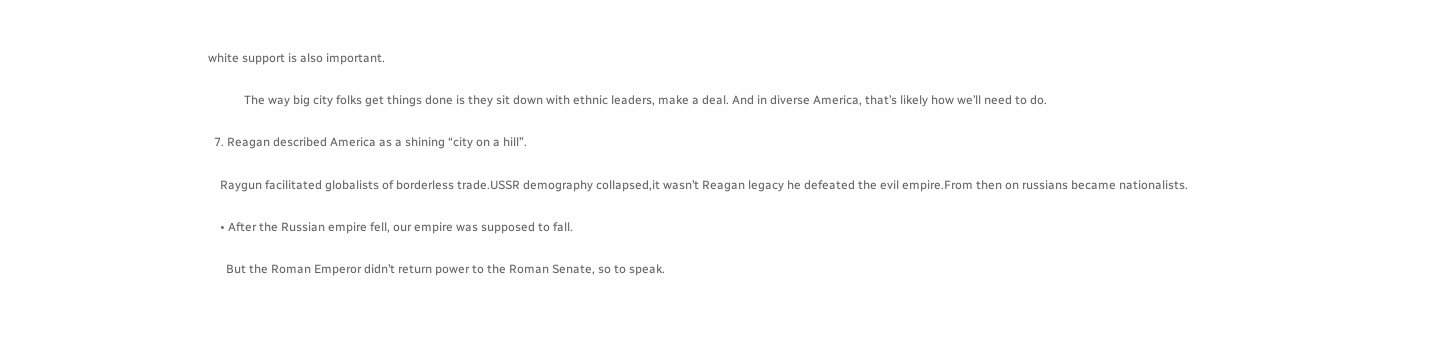white support is also important.

            The way big city folks get things done is they sit down with ethnic leaders, make a deal. And in diverse America, that’s likely how we’ll need to do.

  7. Reagan described America as a shining “city on a hill”.

    Raygun facilitated globalists of borderless trade.USSR demography collapsed,it wasn’t Reagan legacy he defeated the evil empire.From then on russians became nationalists.

    • After the Russian empire fell, our empire was supposed to fall.

      But the Roman Emperor didn’t return power to the Roman Senate, so to speak.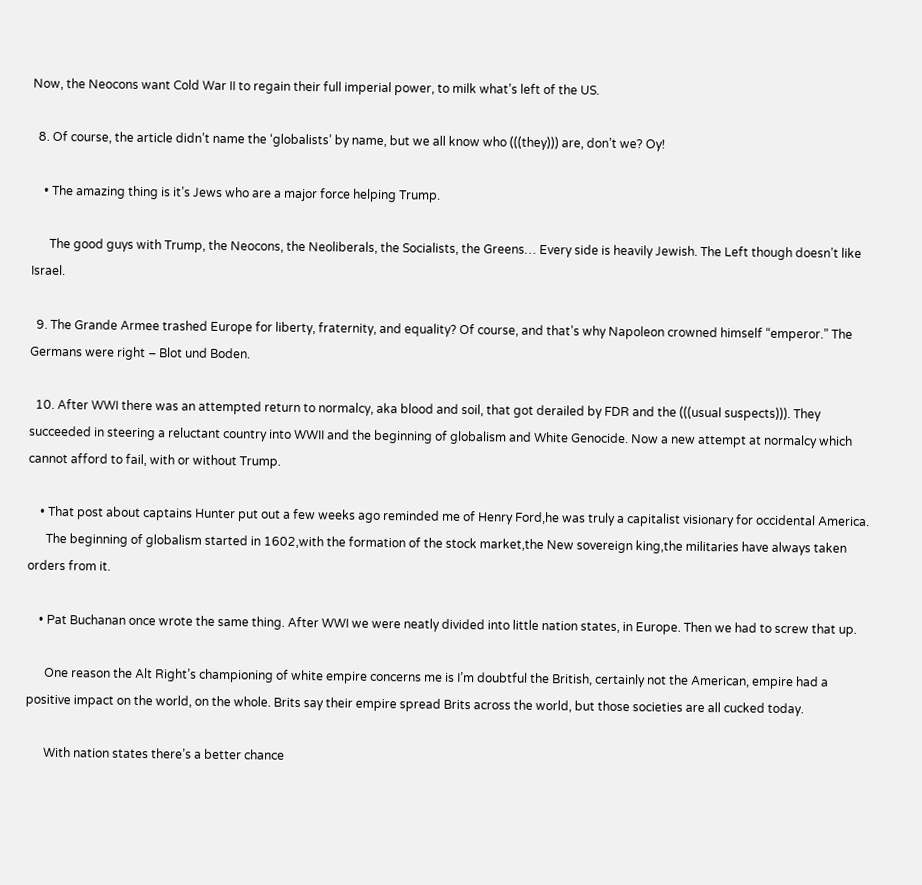Now, the Neocons want Cold War II to regain their full imperial power, to milk what’s left of the US.

  8. Of course, the article didn’t name the ‘globalists’ by name, but we all know who (((they))) are, don’t we? Oy!

    • The amazing thing is it’s Jews who are a major force helping Trump.

      The good guys with Trump, the Neocons, the Neoliberals, the Socialists, the Greens… Every side is heavily Jewish. The Left though doesn’t like Israel.

  9. The Grande Armee trashed Europe for liberty, fraternity, and equality? Of course, and that’s why Napoleon crowned himself “emperor.” The Germans were right – Blot und Boden.

  10. After WWI there was an attempted return to normalcy, aka blood and soil, that got derailed by FDR and the (((usual suspects))). They succeeded in steering a reluctant country into WWII and the beginning of globalism and White Genocide. Now a new attempt at normalcy which cannot afford to fail, with or without Trump.

    • That post about captains Hunter put out a few weeks ago reminded me of Henry Ford,he was truly a capitalist visionary for occidental America.
      The beginning of globalism started in 1602,with the formation of the stock market,the New sovereign king,the militaries have always taken orders from it.

    • Pat Buchanan once wrote the same thing. After WWI we were neatly divided into little nation states, in Europe. Then we had to screw that up.

      One reason the Alt Right’s championing of white empire concerns me is I’m doubtful the British, certainly not the American, empire had a positive impact on the world, on the whole. Brits say their empire spread Brits across the world, but those societies are all cucked today.

      With nation states there’s a better chance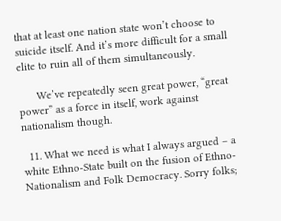that at least one nation state won’t choose to suicide itself. And it’s more difficult for a small elite to ruin all of them simultaneously.

      We’ve repeatedly seen great power, “great power” as a force in itself, work against nationalism though.

  11. What we need is what I always argued – a white Ethno-State built on the fusion of Ethno-Nationalism and Folk Democracy. Sorry folks;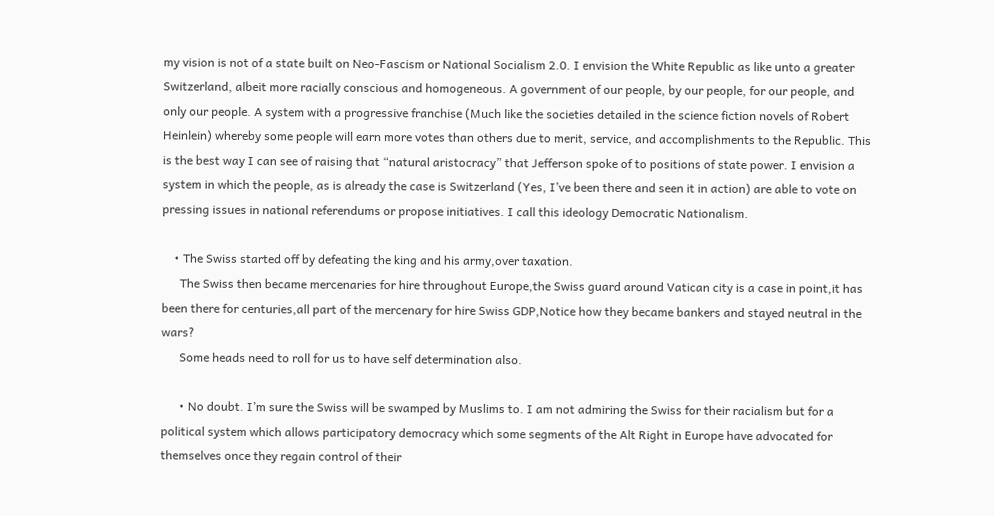my vision is not of a state built on Neo-Fascism or National Socialism 2.0. I envision the White Republic as like unto a greater Switzerland, albeit more racially conscious and homogeneous. A government of our people, by our people, for our people, and only our people. A system with a progressive franchise (Much like the societies detailed in the science fiction novels of Robert Heinlein) whereby some people will earn more votes than others due to merit, service, and accomplishments to the Republic. This is the best way I can see of raising that “natural aristocracy” that Jefferson spoke of to positions of state power. I envision a system in which the people, as is already the case is Switzerland (Yes, I’ve been there and seen it in action) are able to vote on pressing issues in national referendums or propose initiatives. I call this ideology Democratic Nationalism.

    • The Swiss started off by defeating the king and his army,over taxation.
      The Swiss then became mercenaries for hire throughout Europe,the Swiss guard around Vatican city is a case in point,it has been there for centuries,all part of the mercenary for hire Swiss GDP,Notice how they became bankers and stayed neutral in the wars?
      Some heads need to roll for us to have self determination also.

      • No doubt. I’m sure the Swiss will be swamped by Muslims to. I am not admiring the Swiss for their racialism but for a political system which allows participatory democracy which some segments of the Alt Right in Europe have advocated for themselves once they regain control of their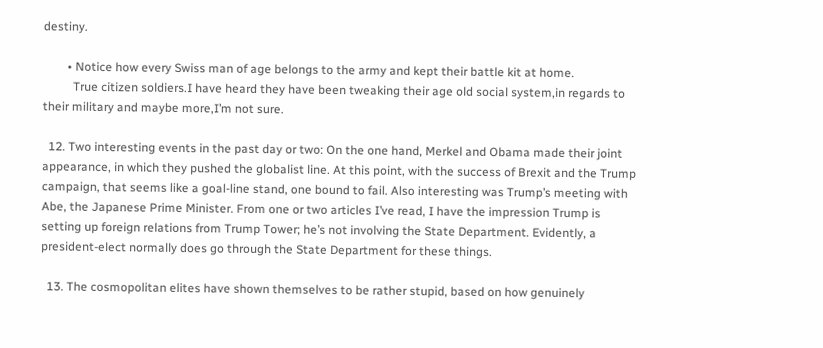destiny.

        • Notice how every Swiss man of age belongs to the army and kept their battle kit at home.
          True citizen soldiers.I have heard they have been tweaking their age old social system,in regards to their military and maybe more,I’m not sure.

  12. Two interesting events in the past day or two: On the one hand, Merkel and Obama made their joint appearance, in which they pushed the globalist line. At this point, with the success of Brexit and the Trump campaign, that seems like a goal-line stand, one bound to fail. Also interesting was Trump’s meeting with Abe, the Japanese Prime Minister. From one or two articles I’ve read, I have the impression Trump is setting up foreign relations from Trump Tower; he’s not involving the State Department. Evidently, a president-elect normally does go through the State Department for these things.

  13. The cosmopolitan elites have shown themselves to be rather stupid, based on how genuinely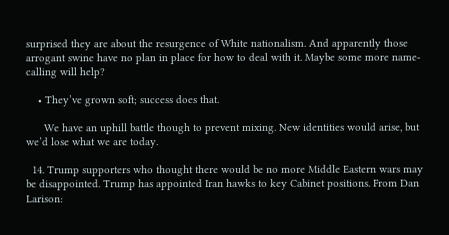surprised they are about the resurgence of White nationalism. And apparently those arrogant swine have no plan in place for how to deal with it. Maybe some more name-calling will help?

    • They’ve grown soft; success does that.

      We have an uphill battle though to prevent mixing. New identities would arise, but we’d lose what we are today.

  14. Trump supporters who thought there would be no more Middle Eastern wars may be disappointed. Trump has appointed Iran hawks to key Cabinet positions. From Dan Larison: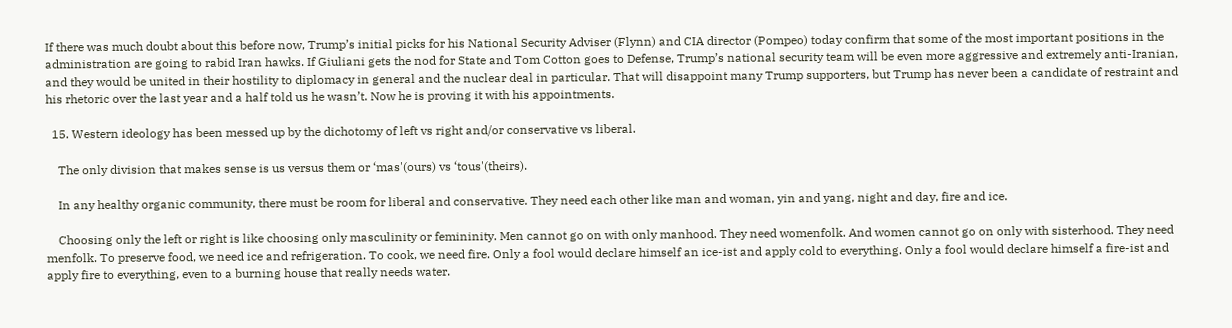If there was much doubt about this before now, Trump’s initial picks for his National Security Adviser (Flynn) and CIA director (Pompeo) today confirm that some of the most important positions in the administration are going to rabid Iran hawks. If Giuliani gets the nod for State and Tom Cotton goes to Defense, Trump’s national security team will be even more aggressive and extremely anti-Iranian, and they would be united in their hostility to diplomacy in general and the nuclear deal in particular. That will disappoint many Trump supporters, but Trump has never been a candidate of restraint and his rhetoric over the last year and a half told us he wasn’t. Now he is proving it with his appointments.

  15. Western ideology has been messed up by the dichotomy of left vs right and/or conservative vs liberal.

    The only division that makes sense is us versus them or ‘mas'(ours) vs ‘tous'(theirs).

    In any healthy organic community, there must be room for liberal and conservative. They need each other like man and woman, yin and yang, night and day, fire and ice.

    Choosing only the left or right is like choosing only masculinity or femininity. Men cannot go on with only manhood. They need womenfolk. And women cannot go on only with sisterhood. They need menfolk. To preserve food, we need ice and refrigeration. To cook, we need fire. Only a fool would declare himself an ice-ist and apply cold to everything. Only a fool would declare himself a fire-ist and apply fire to everything, even to a burning house that really needs water.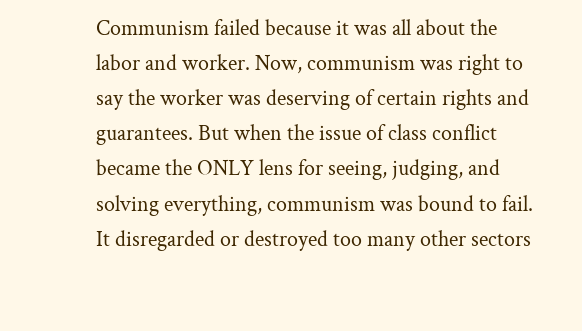Communism failed because it was all about the labor and worker. Now, communism was right to say the worker was deserving of certain rights and guarantees. But when the issue of class conflict became the ONLY lens for seeing, judging, and solving everything, communism was bound to fail. It disregarded or destroyed too many other sectors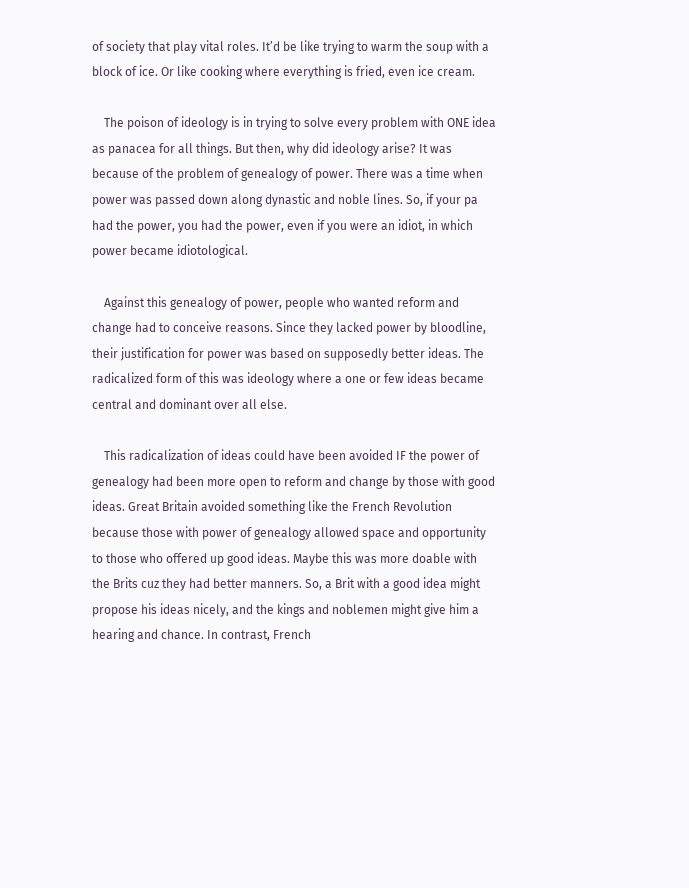of society that play vital roles. It’d be like trying to warm the soup with a block of ice. Or like cooking where everything is fried, even ice cream.

    The poison of ideology is in trying to solve every problem with ONE idea as panacea for all things. But then, why did ideology arise? It was because of the problem of genealogy of power. There was a time when power was passed down along dynastic and noble lines. So, if your pa had the power, you had the power, even if you were an idiot, in which power became idiotological.

    Against this genealogy of power, people who wanted reform and change had to conceive reasons. Since they lacked power by bloodline, their justification for power was based on supposedly better ideas. The radicalized form of this was ideology where a one or few ideas became central and dominant over all else.

    This radicalization of ideas could have been avoided IF the power of genealogy had been more open to reform and change by those with good ideas. Great Britain avoided something like the French Revolution because those with power of genealogy allowed space and opportunity to those who offered up good ideas. Maybe this was more doable with the Brits cuz they had better manners. So, a Brit with a good idea might propose his ideas nicely, and the kings and noblemen might give him a hearing and chance. In contrast, French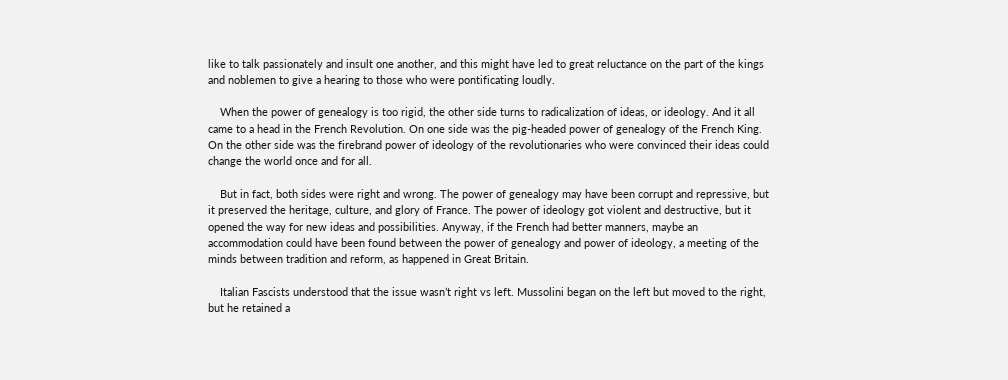like to talk passionately and insult one another, and this might have led to great reluctance on the part of the kings and noblemen to give a hearing to those who were pontificating loudly.

    When the power of genealogy is too rigid, the other side turns to radicalization of ideas, or ideology. And it all came to a head in the French Revolution. On one side was the pig-headed power of genealogy of the French King. On the other side was the firebrand power of ideology of the revolutionaries who were convinced their ideas could change the world once and for all.

    But in fact, both sides were right and wrong. The power of genealogy may have been corrupt and repressive, but it preserved the heritage, culture, and glory of France. The power of ideology got violent and destructive, but it opened the way for new ideas and possibilities. Anyway, if the French had better manners, maybe an accommodation could have been found between the power of genealogy and power of ideology, a meeting of the minds between tradition and reform, as happened in Great Britain.

    Italian Fascists understood that the issue wasn’t right vs left. Mussolini began on the left but moved to the right, but he retained a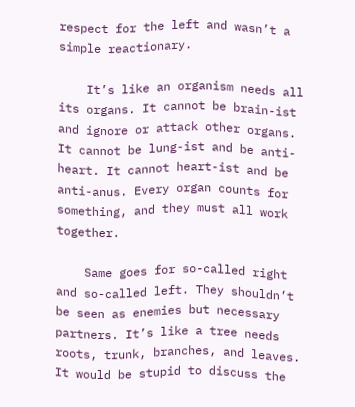respect for the left and wasn’t a simple reactionary.

    It’s like an organism needs all its organs. It cannot be brain-ist and ignore or attack other organs. It cannot be lung-ist and be anti-heart. It cannot heart-ist and be anti-anus. Every organ counts for something, and they must all work together.

    Same goes for so-called right and so-called left. They shouldn’t be seen as enemies but necessary partners. It’s like a tree needs roots, trunk, branches, and leaves. It would be stupid to discuss the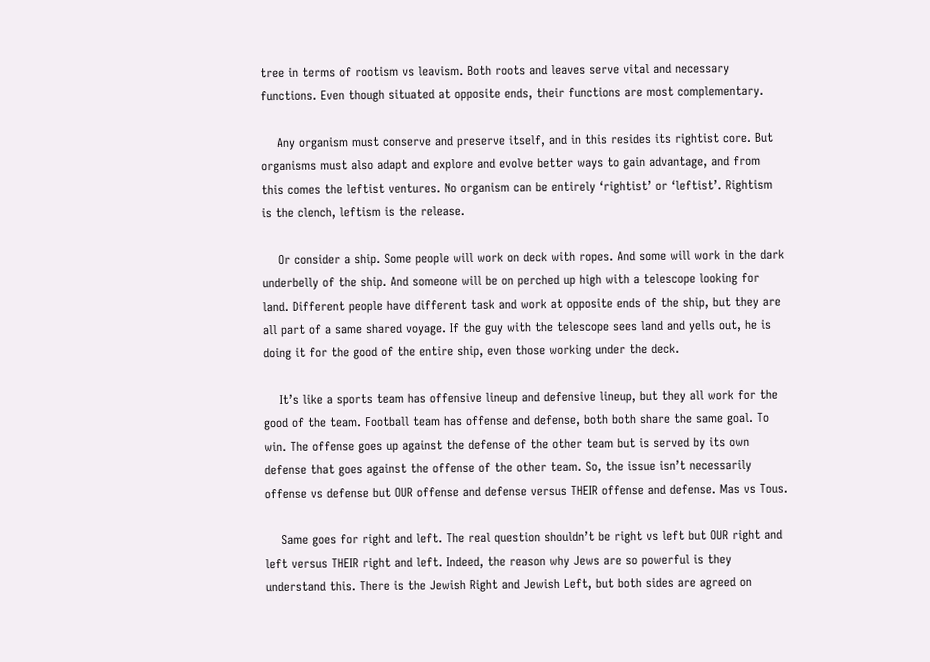tree in terms of rootism vs leavism. Both roots and leaves serve vital and necessary functions. Even though situated at opposite ends, their functions are most complementary.

    Any organism must conserve and preserve itself, and in this resides its rightist core. But organisms must also adapt and explore and evolve better ways to gain advantage, and from this comes the leftist ventures. No organism can be entirely ‘rightist’ or ‘leftist’. Rightism is the clench, leftism is the release.

    Or consider a ship. Some people will work on deck with ropes. And some will work in the dark underbelly of the ship. And someone will be on perched up high with a telescope looking for land. Different people have different task and work at opposite ends of the ship, but they are all part of a same shared voyage. If the guy with the telescope sees land and yells out, he is doing it for the good of the entire ship, even those working under the deck.

    It’s like a sports team has offensive lineup and defensive lineup, but they all work for the good of the team. Football team has offense and defense, both both share the same goal. To win. The offense goes up against the defense of the other team but is served by its own defense that goes against the offense of the other team. So, the issue isn’t necessarily offense vs defense but OUR offense and defense versus THEIR offense and defense. Mas vs Tous.

    Same goes for right and left. The real question shouldn’t be right vs left but OUR right and left versus THEIR right and left. Indeed, the reason why Jews are so powerful is they understand this. There is the Jewish Right and Jewish Left, but both sides are agreed on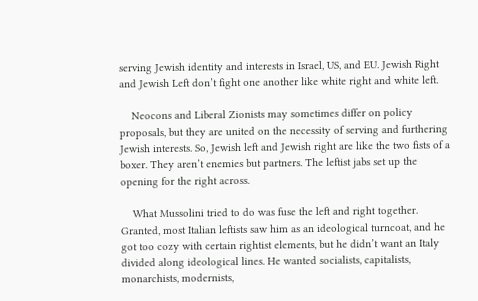serving Jewish identity and interests in Israel, US, and EU. Jewish Right and Jewish Left don’t fight one another like white right and white left.

    Neocons and Liberal Zionists may sometimes differ on policy proposals, but they are united on the necessity of serving and furthering Jewish interests. So, Jewish left and Jewish right are like the two fists of a boxer. They aren’t enemies but partners. The leftist jabs set up the opening for the right across.

    What Mussolini tried to do was fuse the left and right together. Granted, most Italian leftists saw him as an ideological turncoat, and he got too cozy with certain rightist elements, but he didn’t want an Italy divided along ideological lines. He wanted socialists, capitalists, monarchists, modernists,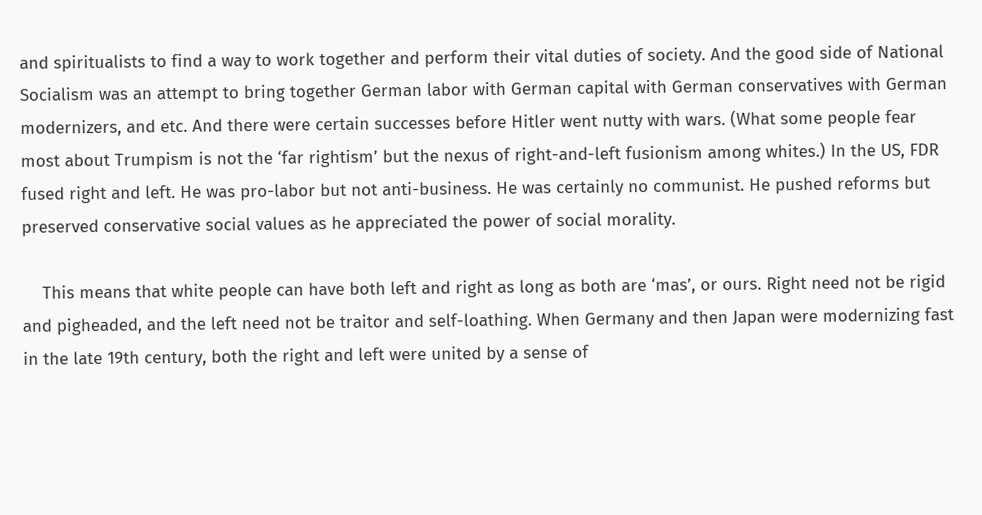and spiritualists to find a way to work together and perform their vital duties of society. And the good side of National Socialism was an attempt to bring together German labor with German capital with German conservatives with German modernizers, and etc. And there were certain successes before Hitler went nutty with wars. (What some people fear most about Trumpism is not the ‘far rightism’ but the nexus of right-and-left fusionism among whites.) In the US, FDR fused right and left. He was pro-labor but not anti-business. He was certainly no communist. He pushed reforms but preserved conservative social values as he appreciated the power of social morality.

    This means that white people can have both left and right as long as both are ‘mas’, or ours. Right need not be rigid and pigheaded, and the left need not be traitor and self-loathing. When Germany and then Japan were modernizing fast in the late 19th century, both the right and left were united by a sense of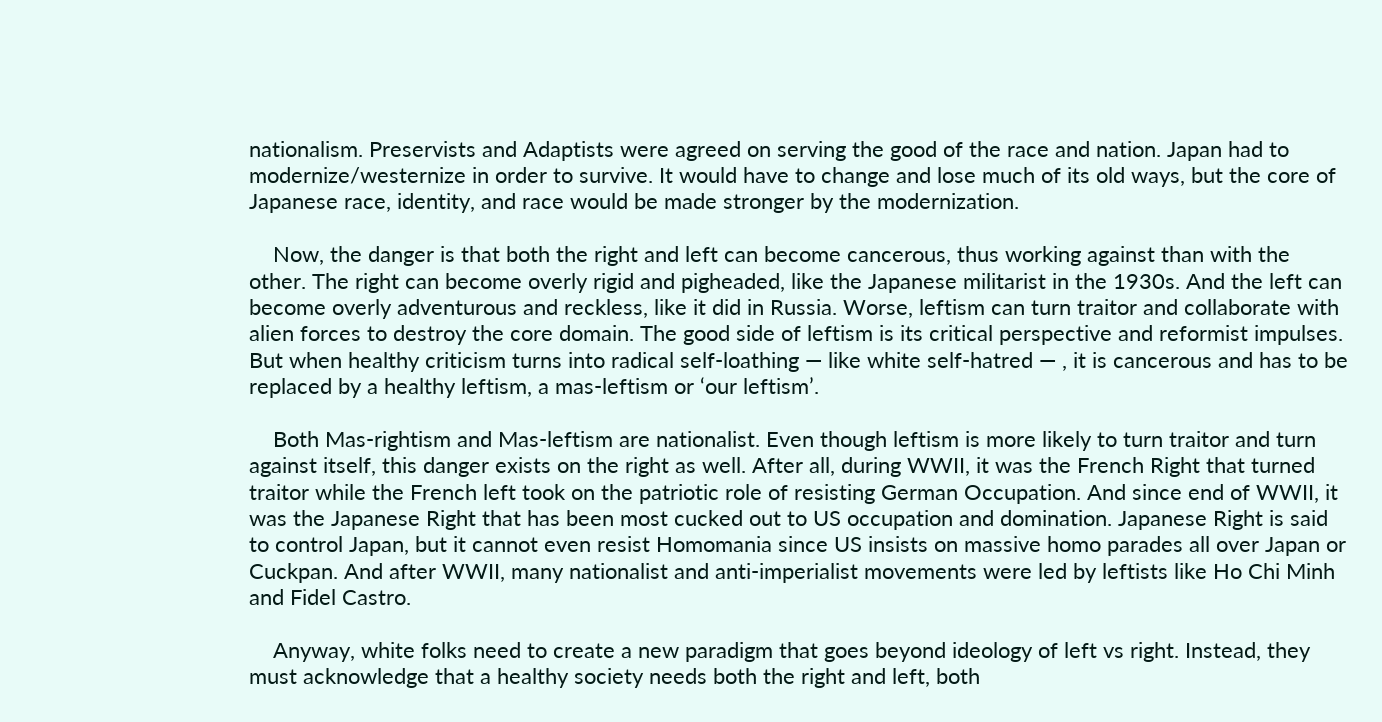nationalism. Preservists and Adaptists were agreed on serving the good of the race and nation. Japan had to modernize/westernize in order to survive. It would have to change and lose much of its old ways, but the core of Japanese race, identity, and race would be made stronger by the modernization.

    Now, the danger is that both the right and left can become cancerous, thus working against than with the other. The right can become overly rigid and pigheaded, like the Japanese militarist in the 1930s. And the left can become overly adventurous and reckless, like it did in Russia. Worse, leftism can turn traitor and collaborate with alien forces to destroy the core domain. The good side of leftism is its critical perspective and reformist impulses. But when healthy criticism turns into radical self-loathing — like white self-hatred — , it is cancerous and has to be replaced by a healthy leftism, a mas-leftism or ‘our leftism’.

    Both Mas-rightism and Mas-leftism are nationalist. Even though leftism is more likely to turn traitor and turn against itself, this danger exists on the right as well. After all, during WWII, it was the French Right that turned traitor while the French left took on the patriotic role of resisting German Occupation. And since end of WWII, it was the Japanese Right that has been most cucked out to US occupation and domination. Japanese Right is said to control Japan, but it cannot even resist Homomania since US insists on massive homo parades all over Japan or Cuckpan. And after WWII, many nationalist and anti-imperialist movements were led by leftists like Ho Chi Minh and Fidel Castro.

    Anyway, white folks need to create a new paradigm that goes beyond ideology of left vs right. Instead, they must acknowledge that a healthy society needs both the right and left, both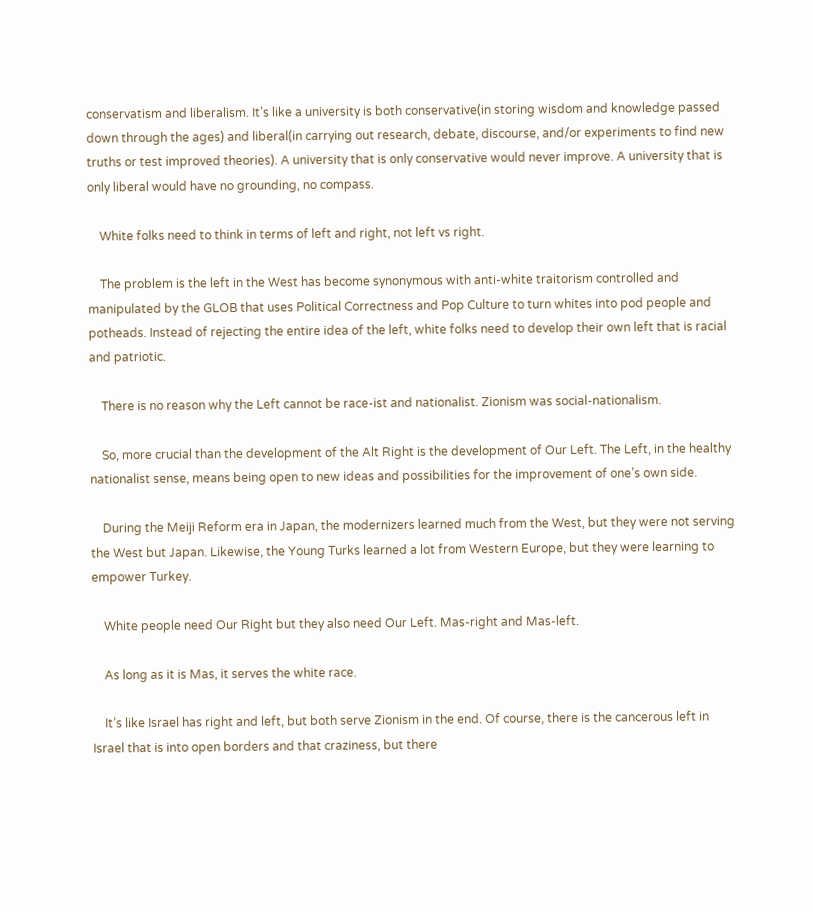conservatism and liberalism. It’s like a university is both conservative(in storing wisdom and knowledge passed down through the ages) and liberal(in carrying out research, debate, discourse, and/or experiments to find new truths or test improved theories). A university that is only conservative would never improve. A university that is only liberal would have no grounding, no compass.

    White folks need to think in terms of left and right, not left vs right.

    The problem is the left in the West has become synonymous with anti-white traitorism controlled and manipulated by the GLOB that uses Political Correctness and Pop Culture to turn whites into pod people and potheads. Instead of rejecting the entire idea of the left, white folks need to develop their own left that is racial and patriotic.

    There is no reason why the Left cannot be race-ist and nationalist. Zionism was social-nationalism.

    So, more crucial than the development of the Alt Right is the development of Our Left. The Left, in the healthy nationalist sense, means being open to new ideas and possibilities for the improvement of one’s own side.

    During the Meiji Reform era in Japan, the modernizers learned much from the West, but they were not serving the West but Japan. Likewise, the Young Turks learned a lot from Western Europe, but they were learning to empower Turkey.

    White people need Our Right but they also need Our Left. Mas-right and Mas-left.

    As long as it is Mas, it serves the white race.

    It’s like Israel has right and left, but both serve Zionism in the end. Of course, there is the cancerous left in Israel that is into open borders and that craziness, but there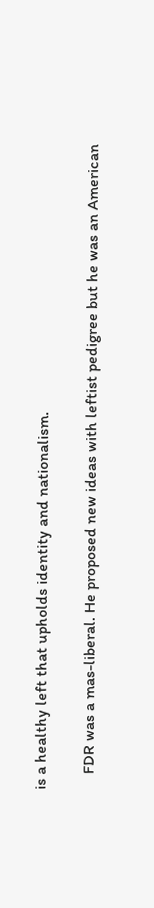is a healthy left that upholds identity and nationalism.

    FDR was a mas-liberal. He proposed new ideas with leftist pedigree but he was an American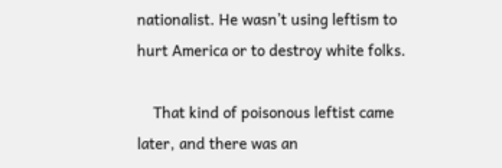nationalist. He wasn’t using leftism to hurt America or to destroy white folks.

    That kind of poisonous leftist came later, and there was an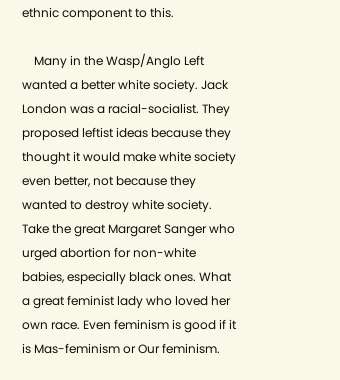ethnic component to this.

    Many in the Wasp/Anglo Left wanted a better white society. Jack London was a racial-socialist. They proposed leftist ideas because they thought it would make white society even better, not because they wanted to destroy white society. Take the great Margaret Sanger who urged abortion for non-white babies, especially black ones. What a great feminist lady who loved her own race. Even feminism is good if it is Mas-feminism or Our feminism.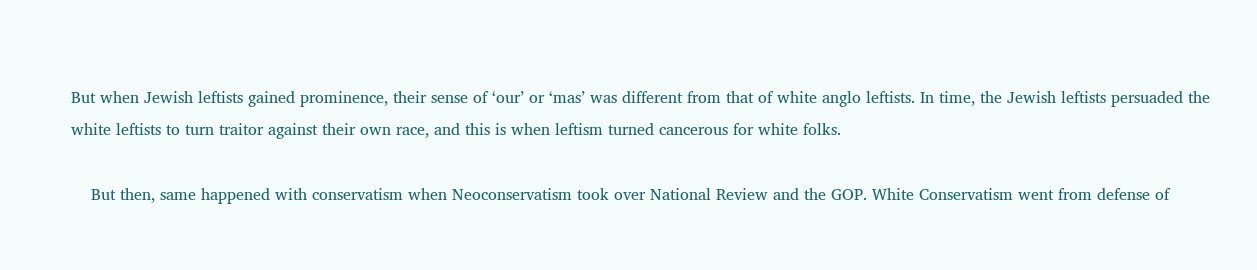But when Jewish leftists gained prominence, their sense of ‘our’ or ‘mas’ was different from that of white anglo leftists. In time, the Jewish leftists persuaded the white leftists to turn traitor against their own race, and this is when leftism turned cancerous for white folks.

    But then, same happened with conservatism when Neoconservatism took over National Review and the GOP. White Conservatism went from defense of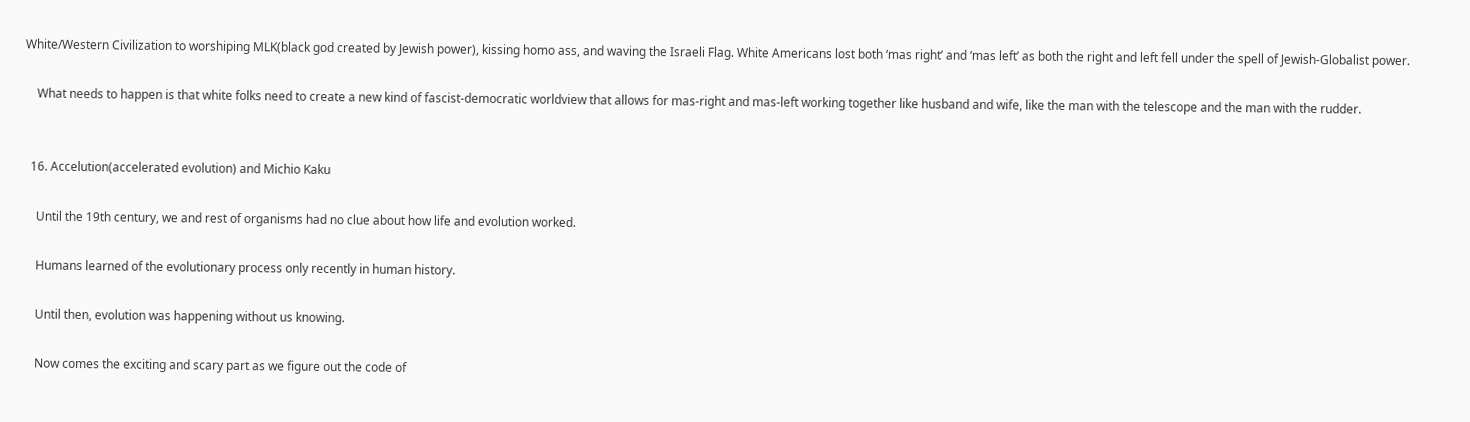White/Western Civilization to worshiping MLK(black god created by Jewish power), kissing homo ass, and waving the Israeli Flag. White Americans lost both ‘mas right’ and ‘mas left’ as both the right and left fell under the spell of Jewish-Globalist power.

    What needs to happen is that white folks need to create a new kind of fascist-democratic worldview that allows for mas-right and mas-left working together like husband and wife, like the man with the telescope and the man with the rudder.


  16. Accelution(accelerated evolution) and Michio Kaku

    Until the 19th century, we and rest of organisms had no clue about how life and evolution worked.

    Humans learned of the evolutionary process only recently in human history.

    Until then, evolution was happening without us knowing.

    Now comes the exciting and scary part as we figure out the code of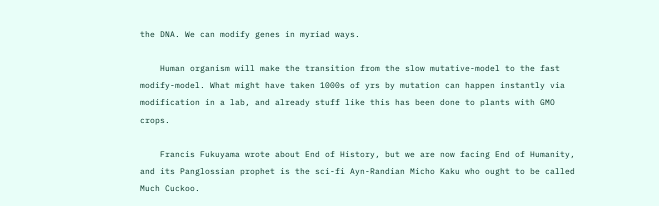the DNA. We can modify genes in myriad ways.

    Human organism will make the transition from the slow mutative-model to the fast modify-model. What might have taken 1000s of yrs by mutation can happen instantly via modification in a lab, and already stuff like this has been done to plants with GMO crops.

    Francis Fukuyama wrote about End of History, but we are now facing End of Humanity, and its Panglossian prophet is the sci-fi Ayn-Randian Micho Kaku who ought to be called Much Cuckoo.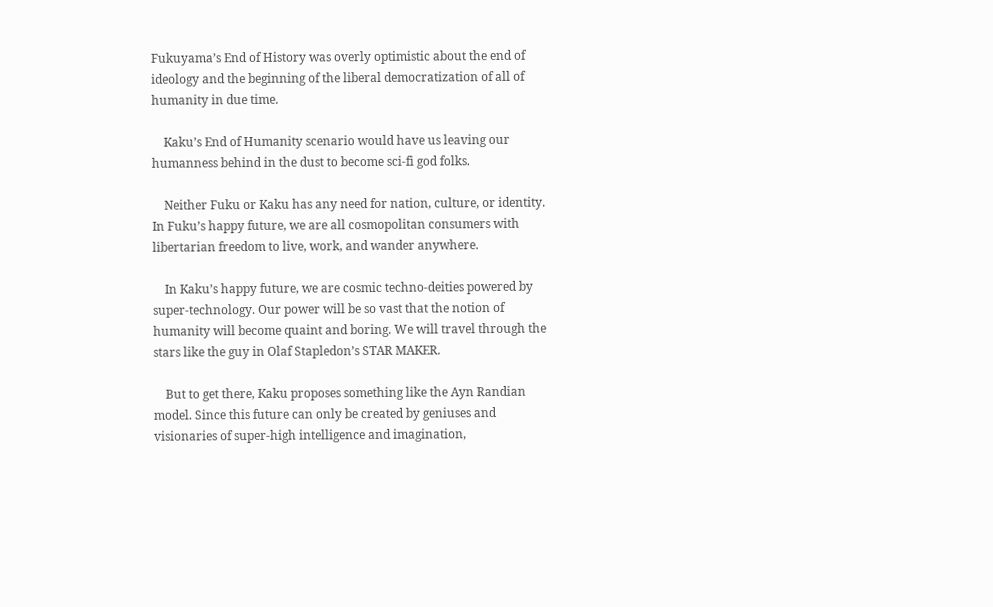Fukuyama’s End of History was overly optimistic about the end of ideology and the beginning of the liberal democratization of all of humanity in due time.

    Kaku’s End of Humanity scenario would have us leaving our humanness behind in the dust to become sci-fi god folks.

    Neither Fuku or Kaku has any need for nation, culture, or identity. In Fuku’s happy future, we are all cosmopolitan consumers with libertarian freedom to live, work, and wander anywhere.

    In Kaku’s happy future, we are cosmic techno-deities powered by super-technology. Our power will be so vast that the notion of humanity will become quaint and boring. We will travel through the stars like the guy in Olaf Stapledon’s STAR MAKER.

    But to get there, Kaku proposes something like the Ayn Randian model. Since this future can only be created by geniuses and visionaries of super-high intelligence and imagination,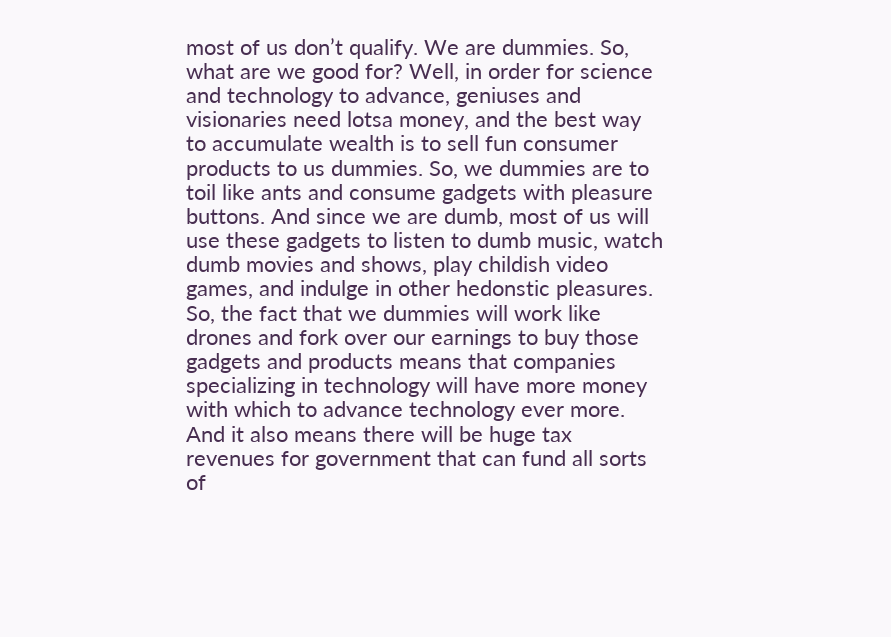most of us don’t qualify. We are dummies. So, what are we good for? Well, in order for science and technology to advance, geniuses and visionaries need lotsa money, and the best way to accumulate wealth is to sell fun consumer products to us dummies. So, we dummies are to toil like ants and consume gadgets with pleasure buttons. And since we are dumb, most of us will use these gadgets to listen to dumb music, watch dumb movies and shows, play childish video games, and indulge in other hedonstic pleasures. So, the fact that we dummies will work like drones and fork over our earnings to buy those gadgets and products means that companies specializing in technology will have more money with which to advance technology ever more. And it also means there will be huge tax revenues for government that can fund all sorts of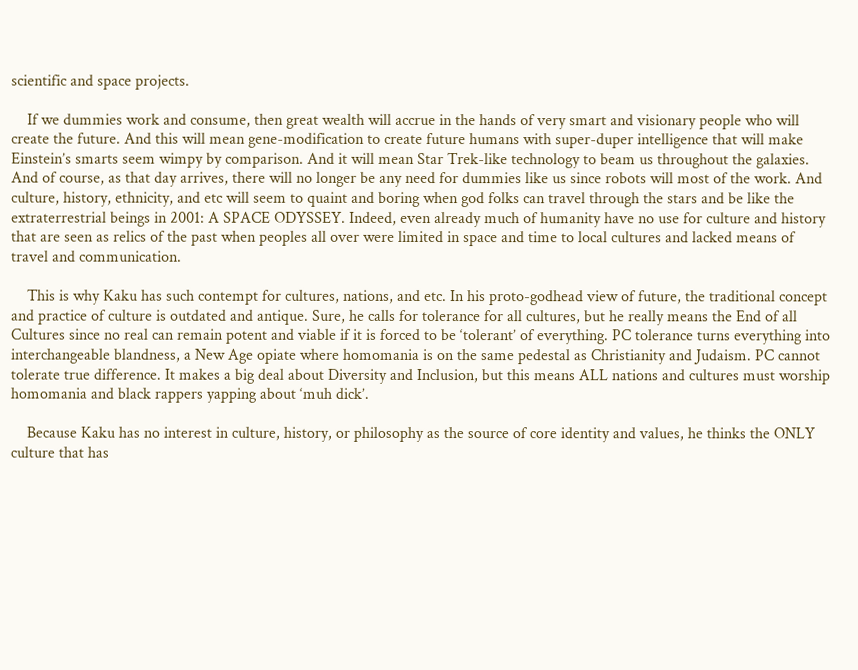scientific and space projects.

    If we dummies work and consume, then great wealth will accrue in the hands of very smart and visionary people who will create the future. And this will mean gene-modification to create future humans with super-duper intelligence that will make Einstein’s smarts seem wimpy by comparison. And it will mean Star Trek-like technology to beam us throughout the galaxies. And of course, as that day arrives, there will no longer be any need for dummies like us since robots will most of the work. And culture, history, ethnicity, and etc will seem to quaint and boring when god folks can travel through the stars and be like the extraterrestrial beings in 2001: A SPACE ODYSSEY. Indeed, even already much of humanity have no use for culture and history that are seen as relics of the past when peoples all over were limited in space and time to local cultures and lacked means of travel and communication.

    This is why Kaku has such contempt for cultures, nations, and etc. In his proto-godhead view of future, the traditional concept and practice of culture is outdated and antique. Sure, he calls for tolerance for all cultures, but he really means the End of all Cultures since no real can remain potent and viable if it is forced to be ‘tolerant’ of everything. PC tolerance turns everything into interchangeable blandness, a New Age opiate where homomania is on the same pedestal as Christianity and Judaism. PC cannot tolerate true difference. It makes a big deal about Diversity and Inclusion, but this means ALL nations and cultures must worship homomania and black rappers yapping about ‘muh dick’.

    Because Kaku has no interest in culture, history, or philosophy as the source of core identity and values, he thinks the ONLY culture that has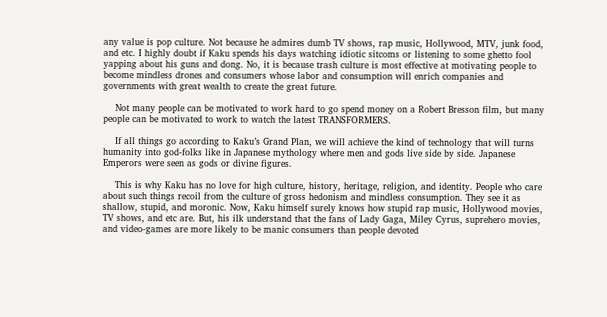any value is pop culture. Not because he admires dumb TV shows, rap music, Hollywood, MTV, junk food, and etc. I highly doubt if Kaku spends his days watching idiotic sitcoms or listening to some ghetto fool yapping about his guns and dong. No, it is because trash culture is most effective at motivating people to become mindless drones and consumers whose labor and consumption will enrich companies and governments with great wealth to create the great future.

    Not many people can be motivated to work hard to go spend money on a Robert Bresson film, but many people can be motivated to work to watch the latest TRANSFORMERS.

    If all things go according to Kaku’s Grand Plan, we will achieve the kind of technology that will turns humanity into god-folks like in Japanese mythology where men and gods live side by side. Japanese Emperors were seen as gods or divine figures.

    This is why Kaku has no love for high culture, history, heritage, religion, and identity. People who care about such things recoil from the culture of gross hedonism and mindless consumption. They see it as shallow, stupid, and moronic. Now, Kaku himself surely knows how stupid rap music, Hollywood movies, TV shows, and etc are. But, his ilk understand that the fans of Lady Gaga, Miley Cyrus, suprehero movies, and video-games are more likely to be manic consumers than people devoted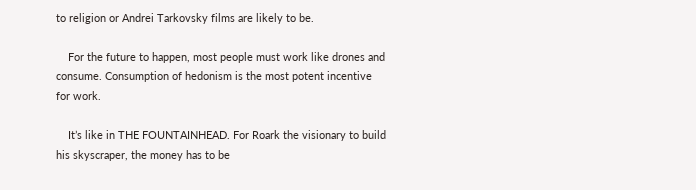to religion or Andrei Tarkovsky films are likely to be.

    For the future to happen, most people must work like drones and consume. Consumption of hedonism is the most potent incentive for work.

    It’s like in THE FOUNTAINHEAD. For Roark the visionary to build his skyscraper, the money has to be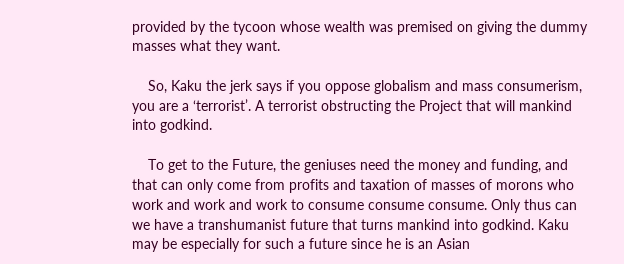provided by the tycoon whose wealth was premised on giving the dummy masses what they want.

    So, Kaku the jerk says if you oppose globalism and mass consumerism, you are a ‘terrorist’. A terrorist obstructing the Project that will mankind into godkind.

    To get to the Future, the geniuses need the money and funding, and that can only come from profits and taxation of masses of morons who work and work and work to consume consume consume. Only thus can we have a transhumanist future that turns mankind into godkind. Kaku may be especially for such a future since he is an Asian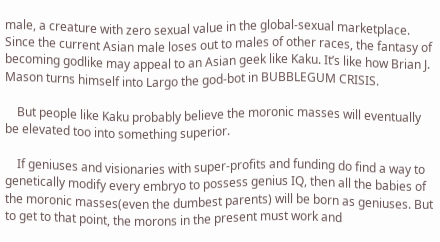male, a creature with zero sexual value in the global-sexual marketplace. Since the current Asian male loses out to males of other races, the fantasy of becoming godlike may appeal to an Asian geek like Kaku. It’s like how Brian J. Mason turns himself into Largo the god-bot in BUBBLEGUM CRISIS.

    But people like Kaku probably believe the moronic masses will eventually be elevated too into something superior.

    If geniuses and visionaries with super-profits and funding do find a way to genetically modify every embryo to possess genius IQ, then all the babies of the moronic masses(even the dumbest parents) will be born as geniuses. But to get to that point, the morons in the present must work and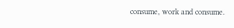consume, work and consume.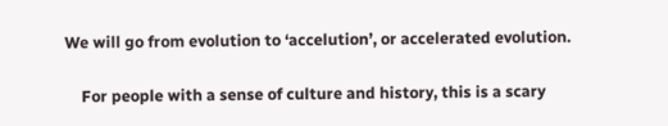We will go from evolution to ‘accelution’, or accelerated evolution.

    For people with a sense of culture and history, this is a scary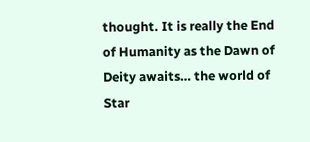thought. It is really the End of Humanity as the Dawn of Deity awaits… the world of Star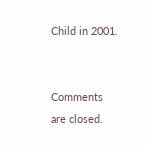Child in 2001.


Comments are closed.